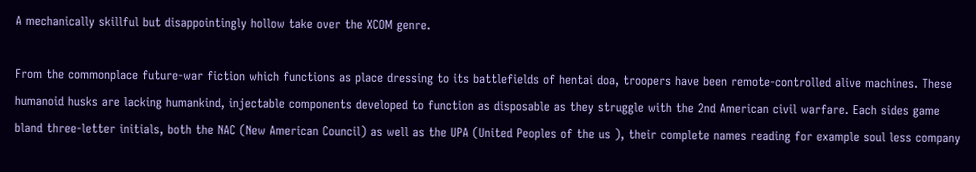A mechanically skillful but disappointingly hollow take over the XCOM genre.

From the commonplace future-war fiction which functions as place dressing to its battlefields of hentai doa, troopers have been remote-controlled alive machines. These humanoid husks are lacking humankind, injectable components developed to function as disposable as they struggle with the 2nd American civil warfare. Each sides game bland three-letter initials, both the NAC (New American Council) as well as the UPA (United Peoples of the us ), their complete names reading for example soul less company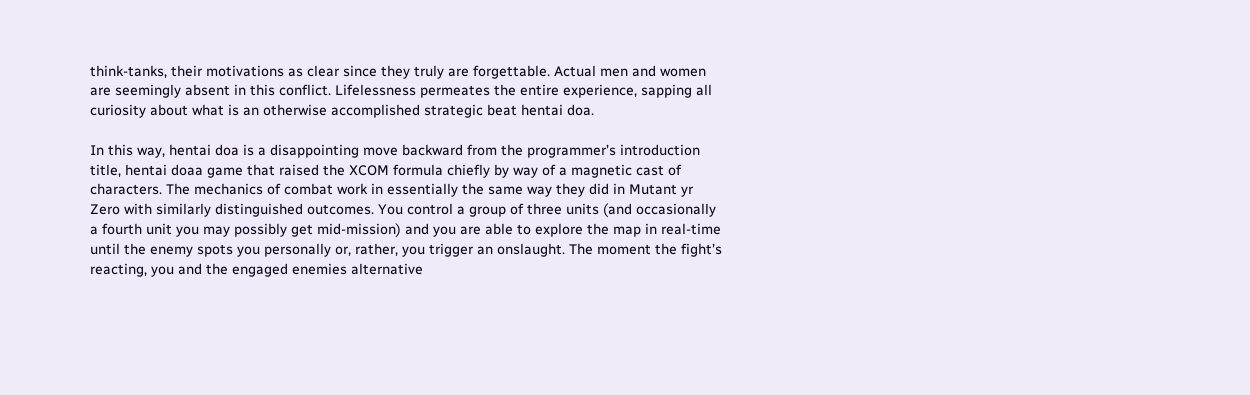think-tanks, their motivations as clear since they truly are forgettable. Actual men and women are seemingly absent in this conflict. Lifelessness permeates the entire experience, sapping all curiosity about what is an otherwise accomplished strategic beat hentai doa.

In this way, hentai doa is a disappointing move backward from the programmer’s introduction title, hentai doaa game that raised the XCOM formula chiefly by way of a magnetic cast of characters. The mechanics of combat work in essentially the same way they did in Mutant yr Zero with similarly distinguished outcomes. You control a group of three units (and occasionally a fourth unit you may possibly get mid-mission) and you are able to explore the map in real-time until the enemy spots you personally or, rather, you trigger an onslaught. The moment the fight’s reacting, you and the engaged enemies alternative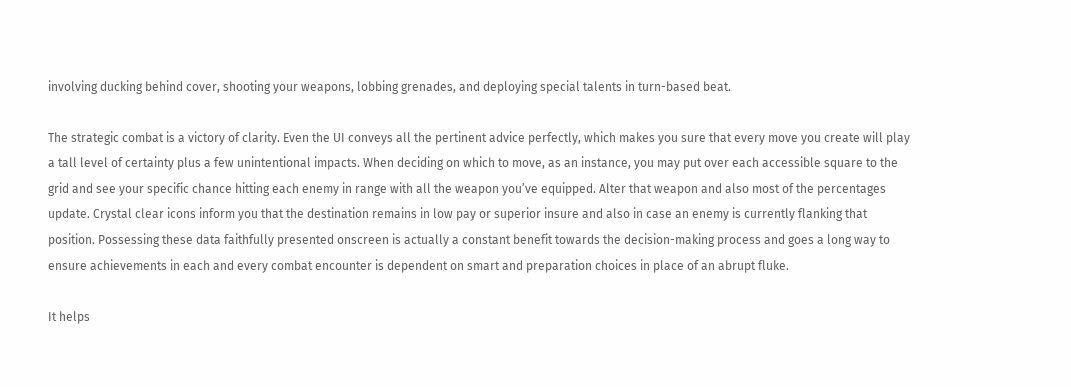involving ducking behind cover, shooting your weapons, lobbing grenades, and deploying special talents in turn-based beat.

The strategic combat is a victory of clarity. Even the UI conveys all the pertinent advice perfectly, which makes you sure that every move you create will play a tall level of certainty plus a few unintentional impacts. When deciding on which to move, as an instance, you may put over each accessible square to the grid and see your specific chance hitting each enemy in range with all the weapon you’ve equipped. Alter that weapon and also most of the percentages update. Crystal clear icons inform you that the destination remains in low pay or superior insure and also in case an enemy is currently flanking that position. Possessing these data faithfully presented onscreen is actually a constant benefit towards the decision-making process and goes a long way to ensure achievements in each and every combat encounter is dependent on smart and preparation choices in place of an abrupt fluke.

It helps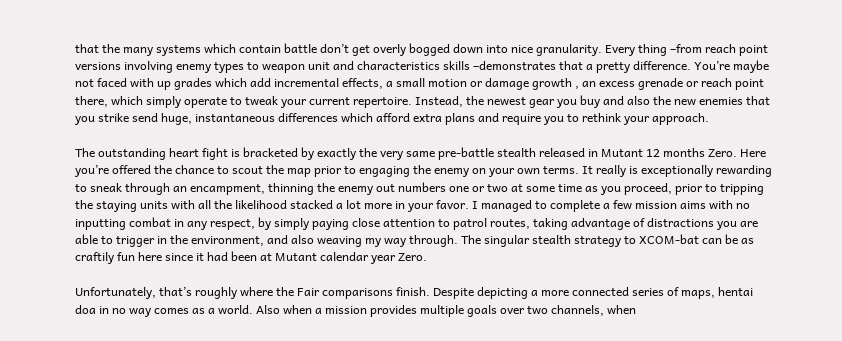that the many systems which contain battle don’t get overly bogged down into nice granularity. Every thing –from reach point versions involving enemy types to weapon unit and characteristics skills –demonstrates that a pretty difference. You’re maybe not faced with up grades which add incremental effects, a small motion or damage growth , an excess grenade or reach point there, which simply operate to tweak your current repertoire. Instead, the newest gear you buy and also the new enemies that you strike send huge, instantaneous differences which afford extra plans and require you to rethink your approach.

The outstanding heart fight is bracketed by exactly the very same pre-battle stealth released in Mutant 12 months Zero. Here you’re offered the chance to scout the map prior to engaging the enemy on your own terms. It really is exceptionally rewarding to sneak through an encampment, thinning the enemy out numbers one or two at some time as you proceed, prior to tripping the staying units with all the likelihood stacked a lot more in your favor. I managed to complete a few mission aims with no inputting combat in any respect, by simply paying close attention to patrol routes, taking advantage of distractions you are able to trigger in the environment, and also weaving my way through. The singular stealth strategy to XCOM-bat can be as craftily fun here since it had been at Mutant calendar year Zero.

Unfortunately, that’s roughly where the Fair comparisons finish. Despite depicting a more connected series of maps, hentai doa in no way comes as a world. Also when a mission provides multiple goals over two channels, when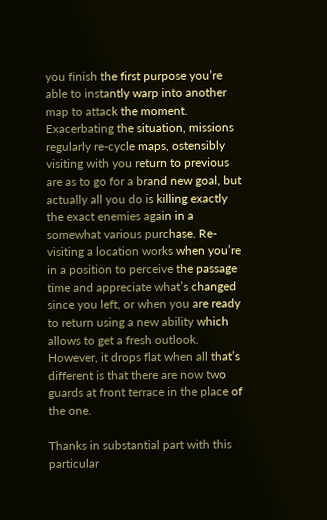you finish the first purpose you’re able to instantly warp into another map to attack the moment. Exacerbating the situation, missions regularly re-cycle maps, ostensibly visiting with you return to previous are as to go for a brand new goal, but actually all you do is killing exactly the exact enemies again in a somewhat various purchase. Re-visiting a location works when you’re in a position to perceive the passage time and appreciate what’s changed since you left, or when you are ready to return using a new ability which allows to get a fresh outlook. However, it drops flat when all that’s different is that there are now two guards at front terrace in the place of the one.

Thanks in substantial part with this particular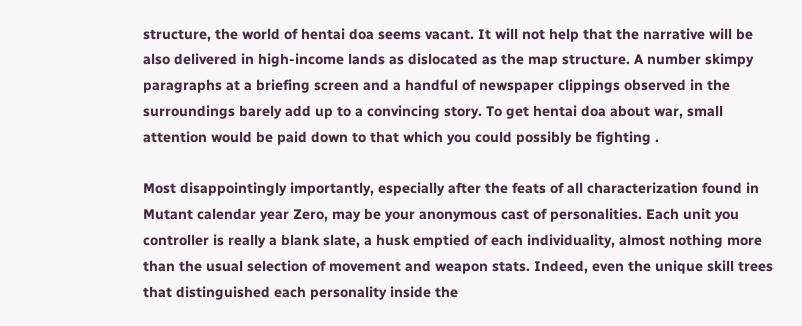structure, the world of hentai doa seems vacant. It will not help that the narrative will be also delivered in high-income lands as dislocated as the map structure. A number skimpy paragraphs at a briefing screen and a handful of newspaper clippings observed in the surroundings barely add up to a convincing story. To get hentai doa about war, small attention would be paid down to that which you could possibly be fighting .

Most disappointingly importantly, especially after the feats of all characterization found in Mutant calendar year Zero, may be your anonymous cast of personalities. Each unit you controller is really a blank slate, a husk emptied of each individuality, almost nothing more than the usual selection of movement and weapon stats. Indeed, even the unique skill trees that distinguished each personality inside the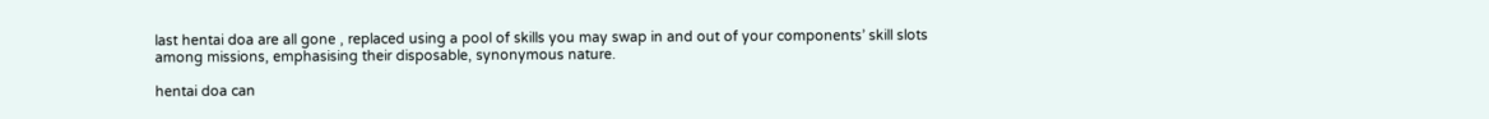last hentai doa are all gone , replaced using a pool of skills you may swap in and out of your components’ skill slots among missions, emphasising their disposable, synonymous nature.

hentai doa can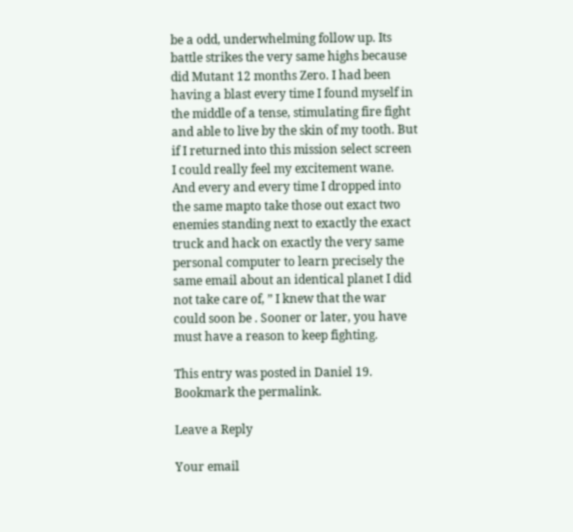be a odd, underwhelming follow up. Its battle strikes the very same highs because did Mutant 12 months Zero. I had been having a blast every time I found myself in the middle of a tense, stimulating fire fight and able to live by the skin of my tooth. But if I returned into this mission select screen I could really feel my excitement wane. And every and every time I dropped into the same mapto take those out exact two enemies standing next to exactly the exact truck and hack on exactly the very same personal computer to learn precisely the same email about an identical planet I did not take care of, ” I knew that the war could soon be . Sooner or later, you have must have a reason to keep fighting.

This entry was posted in Daniel 19. Bookmark the permalink.

Leave a Reply

Your email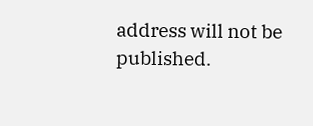address will not be published.